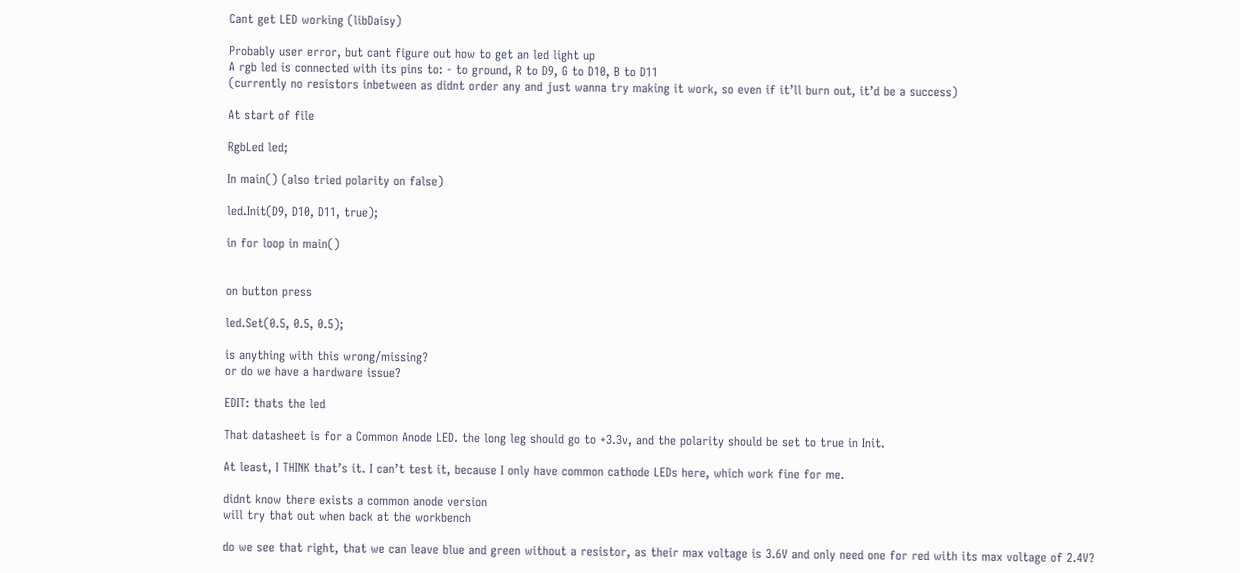Cant get LED working (libDaisy)

Probably user error, but cant figure out how to get an led light up
A rgb led is connected with its pins to: - to ground, R to D9, G to D10, B to D11
(currently no resistors inbetween as didnt order any and just wanna try making it work, so even if it’ll burn out, it’d be a success)

At start of file

RgbLed led;

In main() (also tried polarity on false)

led.Init(D9, D10, D11, true);

in for loop in main()


on button press

led.Set(0.5, 0.5, 0.5);

is anything with this wrong/missing?
or do we have a hardware issue?

EDIT: thats the led

That datasheet is for a Common Anode LED. the long leg should go to +3.3v, and the polarity should be set to true in Init.

At least, I THINK that’s it. I can’t test it, because I only have common cathode LEDs here, which work fine for me.

didnt know there exists a common anode version
will try that out when back at the workbench

do we see that right, that we can leave blue and green without a resistor, as their max voltage is 3.6V and only need one for red with its max voltage of 2.4V?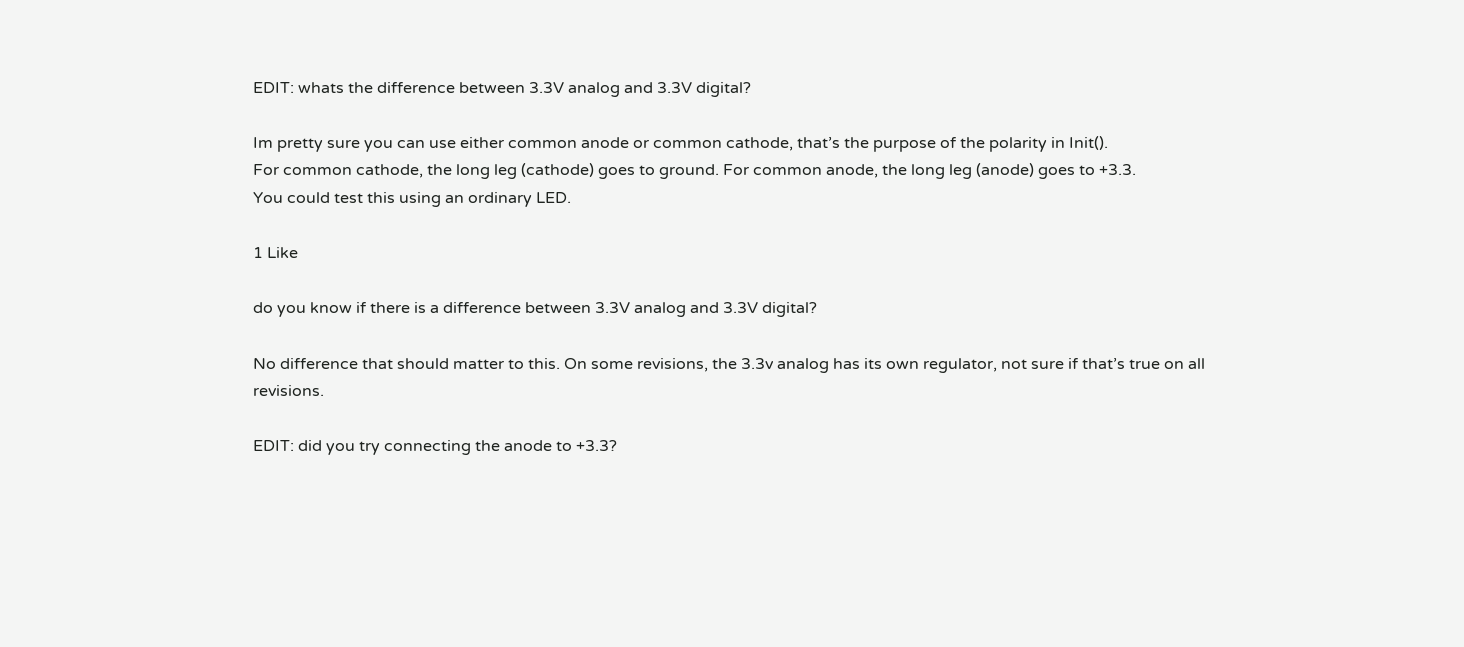EDIT: whats the difference between 3.3V analog and 3.3V digital?

Im pretty sure you can use either common anode or common cathode, that’s the purpose of the polarity in Init().
For common cathode, the long leg (cathode) goes to ground. For common anode, the long leg (anode) goes to +3.3.
You could test this using an ordinary LED.

1 Like

do you know if there is a difference between 3.3V analog and 3.3V digital?

No difference that should matter to this. On some revisions, the 3.3v analog has its own regulator, not sure if that’s true on all revisions.

EDIT: did you try connecting the anode to +3.3?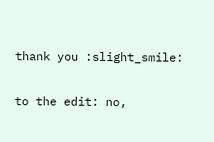thank you :slight_smile:

to the edit: no,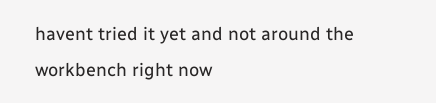havent tried it yet and not around the workbench right now